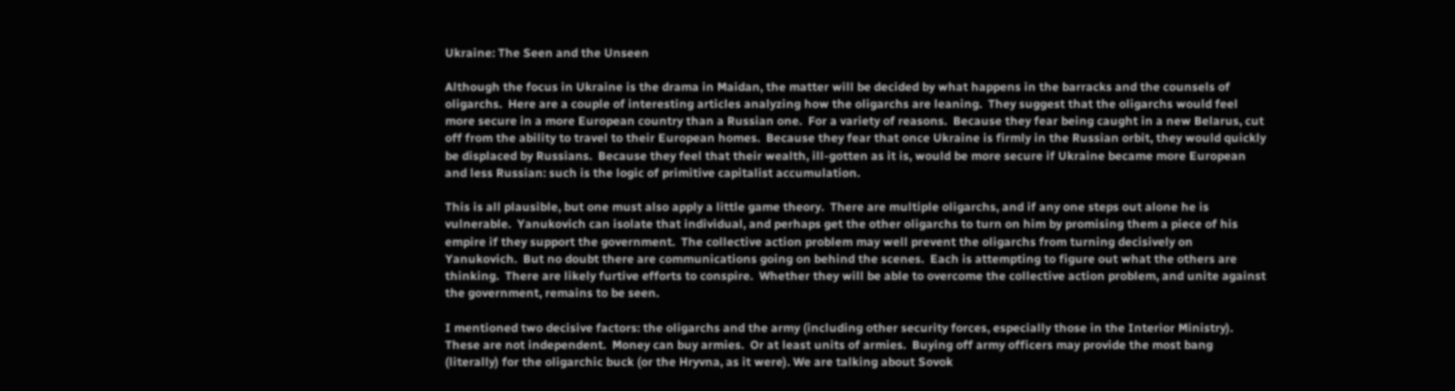Ukraine: The Seen and the Unseen

Although the focus in Ukraine is the drama in Maidan, the matter will be decided by what happens in the barracks and the counsels of oligarchs.  Here are a couple of interesting articles analyzing how the oligarchs are leaning.  They suggest that the oligarchs would feel more secure in a more European country than a Russian one.  For a variety of reasons.  Because they fear being caught in a new Belarus, cut off from the ability to travel to their European homes.  Because they fear that once Ukraine is firmly in the Russian orbit, they would quickly be displaced by Russians.  Because they feel that their wealth, ill-gotten as it is, would be more secure if Ukraine became more European and less Russian: such is the logic of primitive capitalist accumulation.

This is all plausible, but one must also apply a little game theory.  There are multiple oligarchs, and if any one steps out alone he is vulnerable.  Yanukovich can isolate that individual, and perhaps get the other oligarchs to turn on him by promising them a piece of his empire if they support the government.  The collective action problem may well prevent the oligarchs from turning decisively on Yanukovich.  But no doubt there are communications going on behind the scenes.  Each is attempting to figure out what the others are thinking.  There are likely furtive efforts to conspire.  Whether they will be able to overcome the collective action problem, and unite against the government, remains to be seen.

I mentioned two decisive factors: the oligarchs and the army (including other security forces, especially those in the Interior Ministry).  These are not independent.  Money can buy armies.  Or at least units of armies.  Buying off army officers may provide the most bang (literally) for the oligarchic buck (or the Hryvna, as it were). We are talking about Sovok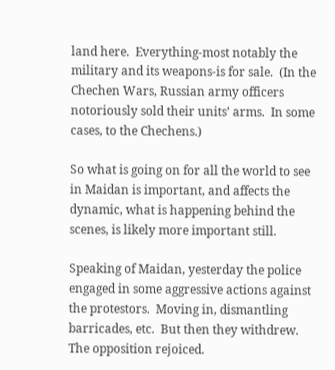land here.  Everything-most notably the military and its weapons-is for sale.  (In the Chechen Wars, Russian army officers notoriously sold their units’ arms.  In some cases, to the Chechens.)

So what is going on for all the world to see in Maidan is important, and affects the dynamic, what is happening behind the scenes, is likely more important still.

Speaking of Maidan, yesterday the police engaged in some aggressive actions against the protestors.  Moving in, dismantling barricades, etc.  But then they withdrew.  The opposition rejoiced.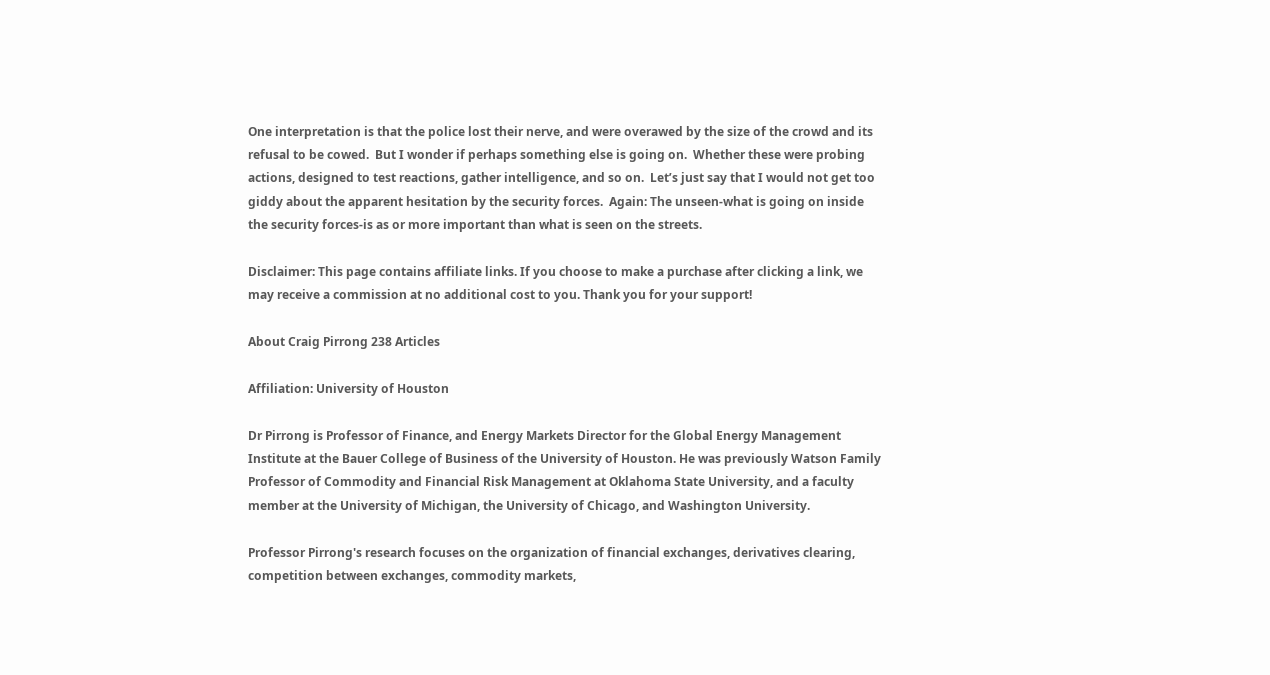One interpretation is that the police lost their nerve, and were overawed by the size of the crowd and its refusal to be cowed.  But I wonder if perhaps something else is going on.  Whether these were probing actions, designed to test reactions, gather intelligence, and so on.  Let’s just say that I would not get too giddy about the apparent hesitation by the security forces.  Again: The unseen-what is going on inside the security forces-is as or more important than what is seen on the streets.

Disclaimer: This page contains affiliate links. If you choose to make a purchase after clicking a link, we may receive a commission at no additional cost to you. Thank you for your support!

About Craig Pirrong 238 Articles

Affiliation: University of Houston

Dr Pirrong is Professor of Finance, and Energy Markets Director for the Global Energy Management Institute at the Bauer College of Business of the University of Houston. He was previously Watson Family Professor of Commodity and Financial Risk Management at Oklahoma State University, and a faculty member at the University of Michigan, the University of Chicago, and Washington University.

Professor Pirrong's research focuses on the organization of financial exchanges, derivatives clearing, competition between exchanges, commodity markets,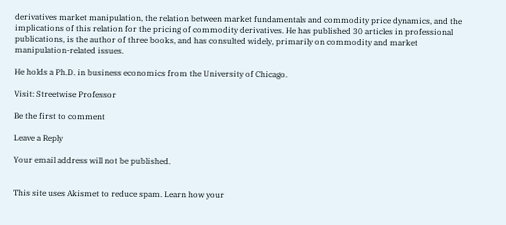derivatives market manipulation, the relation between market fundamentals and commodity price dynamics, and the implications of this relation for the pricing of commodity derivatives. He has published 30 articles in professional publications, is the author of three books, and has consulted widely, primarily on commodity and market manipulation-related issues.

He holds a Ph.D. in business economics from the University of Chicago.

Visit: Streetwise Professor

Be the first to comment

Leave a Reply

Your email address will not be published.


This site uses Akismet to reduce spam. Learn how your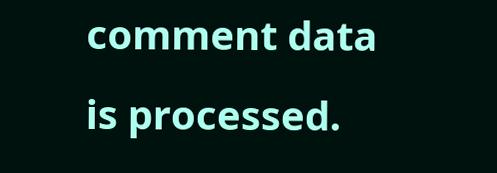comment data is processed.